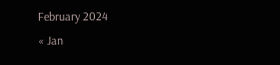February 2024
« Jan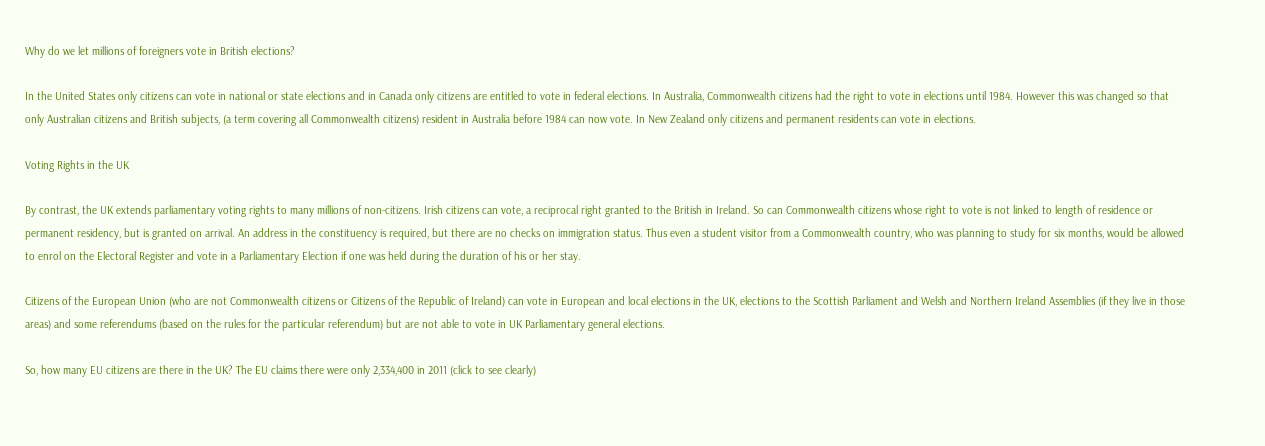Why do we let millions of foreigners vote in British elections?

In the United States only citizens can vote in national or state elections and in Canada only citizens are entitled to vote in federal elections. In Australia, Commonwealth citizens had the right to vote in elections until 1984. However this was changed so that only Australian citizens and British subjects, (a term covering all Commonwealth citizens) resident in Australia before 1984 can now vote. In New Zealand only citizens and permanent residents can vote in elections.

Voting Rights in the UK

By contrast, the UK extends parliamentary voting rights to many millions of non-citizens. Irish citizens can vote, a reciprocal right granted to the British in Ireland. So can Commonwealth citizens whose right to vote is not linked to length of residence or permanent residency, but is granted on arrival. An address in the constituency is required, but there are no checks on immigration status. Thus even a student visitor from a Commonwealth country, who was planning to study for six months, would be allowed to enrol on the Electoral Register and vote in a Parliamentary Election if one was held during the duration of his or her stay.

Citizens of the European Union (who are not Commonwealth citizens or Citizens of the Republic of Ireland) can vote in European and local elections in the UK, elections to the Scottish Parliament and Welsh and Northern Ireland Assemblies (if they live in those areas) and some referendums (based on the rules for the particular referendum) but are not able to vote in UK Parliamentary general elections.

So, how many EU citizens are there in the UK? The EU claims there were only 2,334,400 in 2011 (click to see clearly)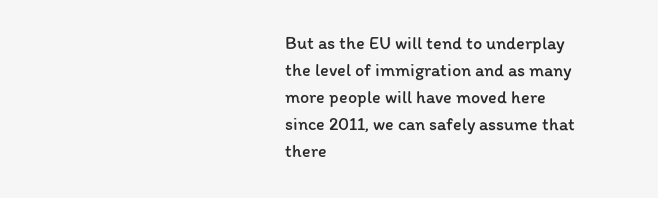But as the EU will tend to underplay the level of immigration and as many more people will have moved here since 2011, we can safely assume that there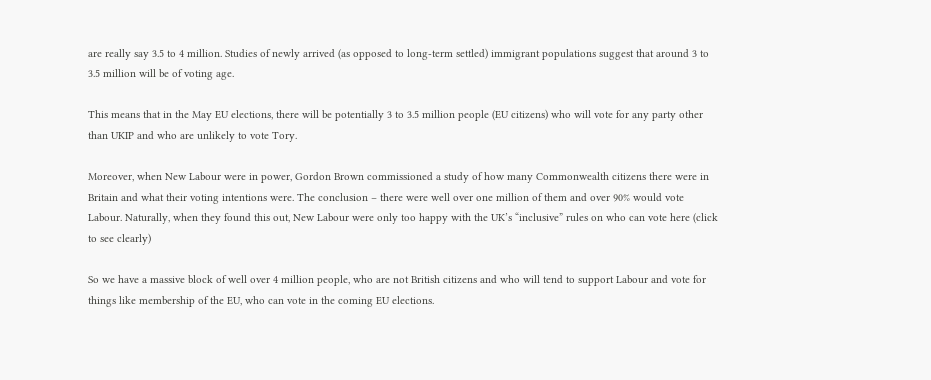are really say 3.5 to 4 million. Studies of newly arrived (as opposed to long-term settled) immigrant populations suggest that around 3 to 3.5 million will be of voting age.

This means that in the May EU elections, there will be potentially 3 to 3.5 million people (EU citizens) who will vote for any party other than UKIP and who are unlikely to vote Tory.

Moreover, when New Labour were in power, Gordon Brown commissioned a study of how many Commonwealth citizens there were in Britain and what their voting intentions were. The conclusion – there were well over one million of them and over 90% would vote Labour. Naturally, when they found this out, New Labour were only too happy with the UK’s “inclusive” rules on who can vote here (click to see clearly)

So we have a massive block of well over 4 million people, who are not British citizens and who will tend to support Labour and vote for things like membership of the EU, who can vote in the coming EU elections.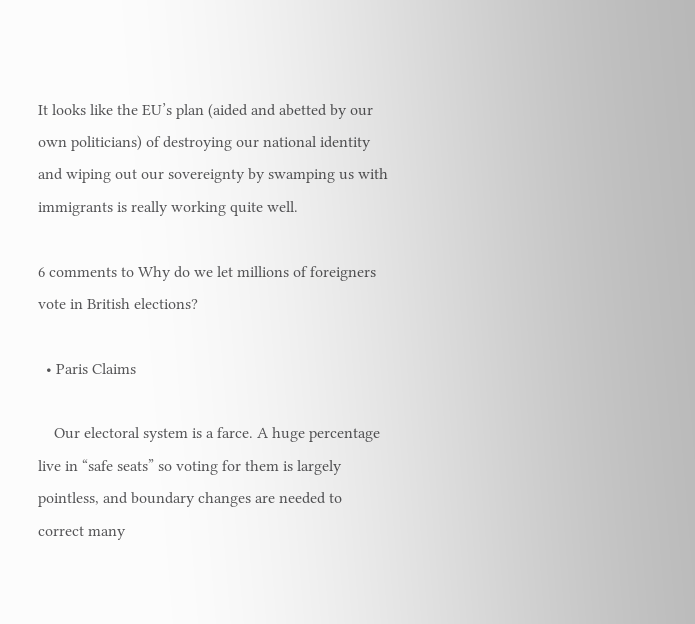It looks like the EU’s plan (aided and abetted by our own politicians) of destroying our national identity and wiping out our sovereignty by swamping us with immigrants is really working quite well.

6 comments to Why do we let millions of foreigners vote in British elections?

  • Paris Claims

    Our electoral system is a farce. A huge percentage live in “safe seats” so voting for them is largely pointless, and boundary changes are needed to correct many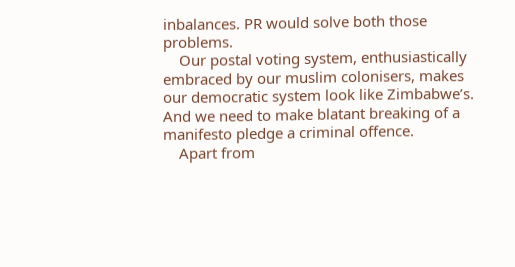inbalances. PR would solve both those problems.
    Our postal voting system, enthusiastically embraced by our muslim colonisers, makes our democratic system look like Zimbabwe’s. And we need to make blatant breaking of a manifesto pledge a criminal offence.
    Apart from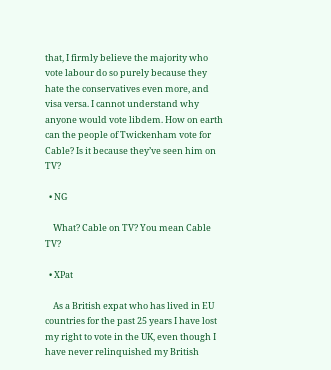that, I firmly believe the majority who vote labour do so purely because they hate the conservatives even more, and visa versa. I cannot understand why anyone would vote libdem. How on earth can the people of Twickenham vote for Cable? Is it because they’ve seen him on TV?

  • NG

    What? Cable on TV? You mean Cable TV?

  • XPat

    As a British expat who has lived in EU countries for the past 25 years I have lost my right to vote in the UK, even though I have never relinquished my British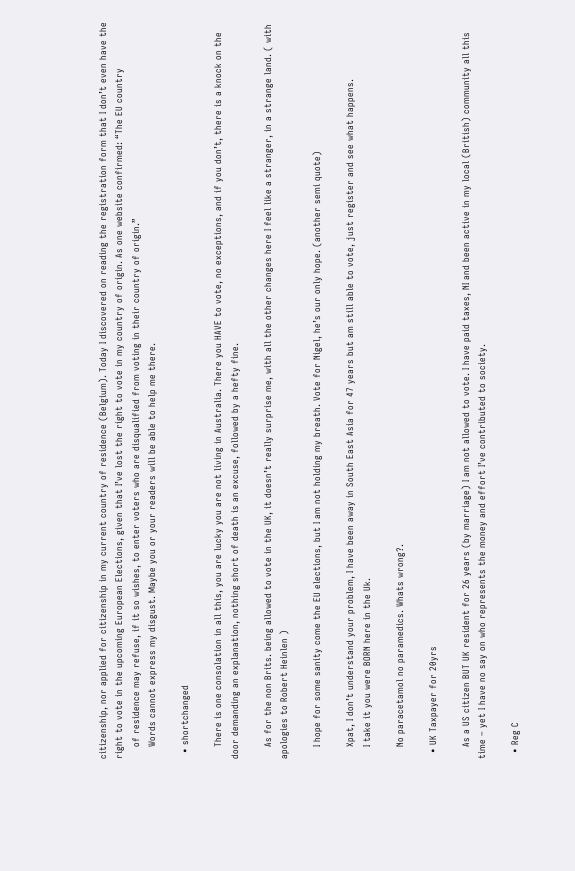citizenship, nor applied for citizenship in my current country of residence (Belgium). Today I discovered on reading the registration form that I don’t even have the right to vote in the upcoming European Elections, given that I’ve lost the right to vote in my country of origin. As one website confirmed: “The EU country
    of residence may refuse, if it so wishes, to enter voters who are disqualified from voting in their country of origin.”
    Words cannot express my disgust. Maybe you or your readers will be able to help me there.

  • shortchanged

    There is one consolation in all this, you are lucky you are not living in Australia. There you HAVE to vote, no exceptions, and if you don’t, there is a knock on the door demanding an explanation, nothing short of death is an excuse, followed by a hefty fine.

    As for the non Brits. being allowed to vote in the UK, it doesn’t really surprise me, with all the other changes here I feel like a stranger, in a strange land. ( with apologies to Robert Heinlen )

    I hope for some sanity come the EU elections, but I am not holding my breath. Vote for Nigel, he’s our only hope. (another semi quote)

    Xpat, I don’t understand your problem, I have been away in South East Asia for 47 years but am still able to vote, just register and see what happens.
    I take it you were BORN here in the Uk.

    No paracetamol no paramedics. Whats wrong?.

  • UK Taxpayer for 20yrs

    As a US citizen BUT UK resident for 26 years (by marriage) I am not allowed to vote. I have paid taxes, NI and been active in my local (British) community all this time – yet I have no say on who represents the money and effort I’ve contributed to society.

  • Reg C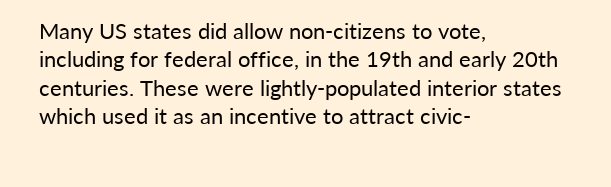Many US states did allow non-citizens to vote, including for federal office, in the 19th and early 20th centuries. These were lightly-populated interior states which used it as an incentive to attract civic-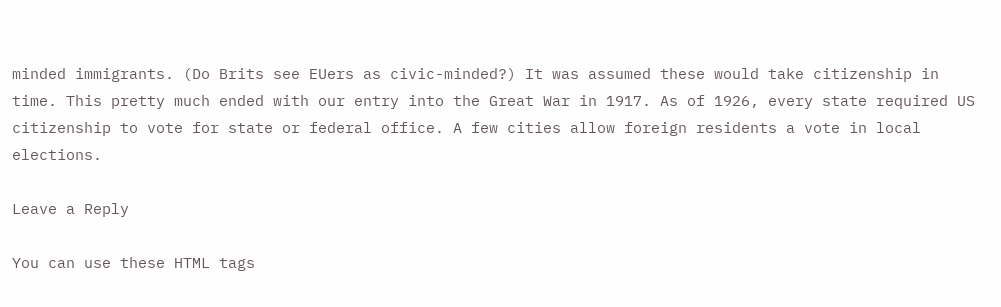minded immigrants. (Do Brits see EUers as civic-minded?) It was assumed these would take citizenship in time. This pretty much ended with our entry into the Great War in 1917. As of 1926, every state required US citizenship to vote for state or federal office. A few cities allow foreign residents a vote in local elections.

Leave a Reply

You can use these HTML tags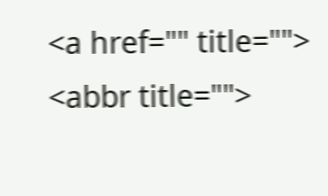<a href="" title=""> <abbr title="">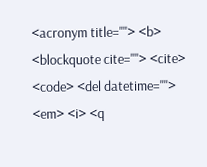<acronym title=""> <b> <blockquote cite=""> <cite> <code> <del datetime=""> <em> <i> <q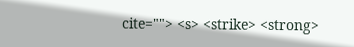cite=""> <s> <strike> <strong>